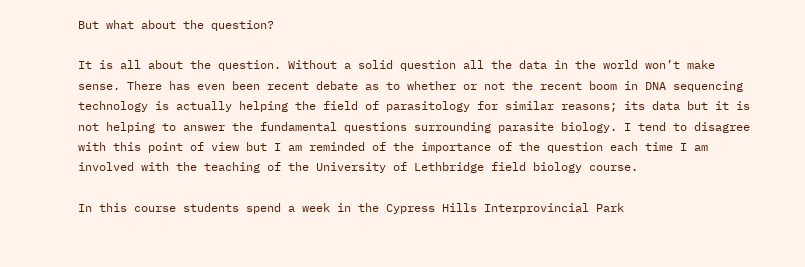But what about the question?

It is all about the question. Without a solid question all the data in the world won’t make sense. There has even been recent debate as to whether or not the recent boom in DNA sequencing technology is actually helping the field of parasitology for similar reasons; its data but it is not helping to answer the fundamental questions surrounding parasite biology. I tend to disagree with this point of view but I am reminded of the importance of the question each time I am involved with the teaching of the University of Lethbridge field biology course.

In this course students spend a week in the Cypress Hills Interprovincial Park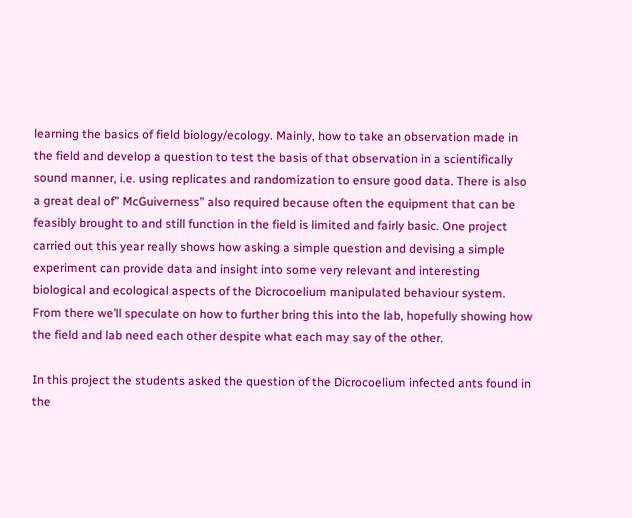learning the basics of field biology/ecology. Mainly, how to take an observation made in the field and develop a question to test the basis of that observation in a scientifically sound manner, i.e. using replicates and randomization to ensure good data. There is also a great deal of” McGuiverness” also required because often the equipment that can be feasibly brought to and still function in the field is limited and fairly basic. One project carried out this year really shows how asking a simple question and devising a simple experiment can provide data and insight into some very relevant and interesting biological and ecological aspects of the Dicrocoelium manipulated behaviour system. From there we’ll speculate on how to further bring this into the lab, hopefully showing how the field and lab need each other despite what each may say of the other.

In this project the students asked the question of the Dicrocoelium infected ants found in the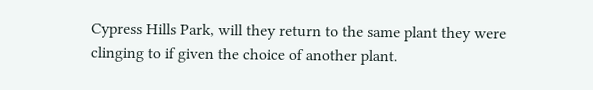Cypress Hills Park, will they return to the same plant they were clinging to if given the choice of another plant.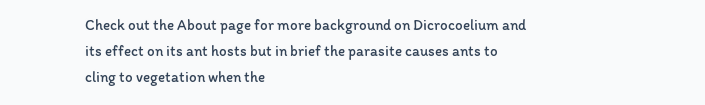Check out the About page for more background on Dicrocoelium and its effect on its ant hosts but in brief the parasite causes ants to cling to vegetation when the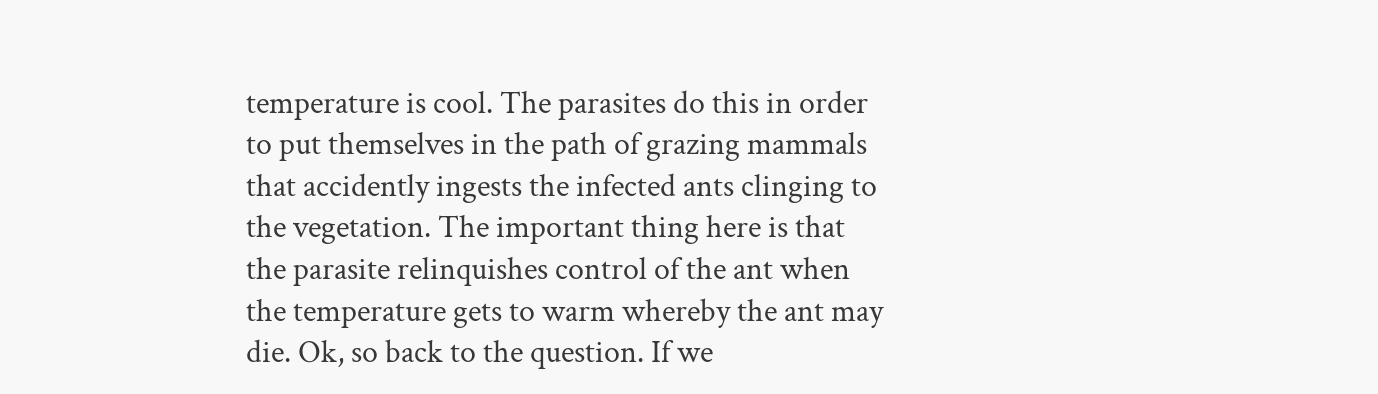temperature is cool. The parasites do this in order to put themselves in the path of grazing mammals that accidently ingests the infected ants clinging to the vegetation. The important thing here is that the parasite relinquishes control of the ant when the temperature gets to warm whereby the ant may die. Ok, so back to the question. If we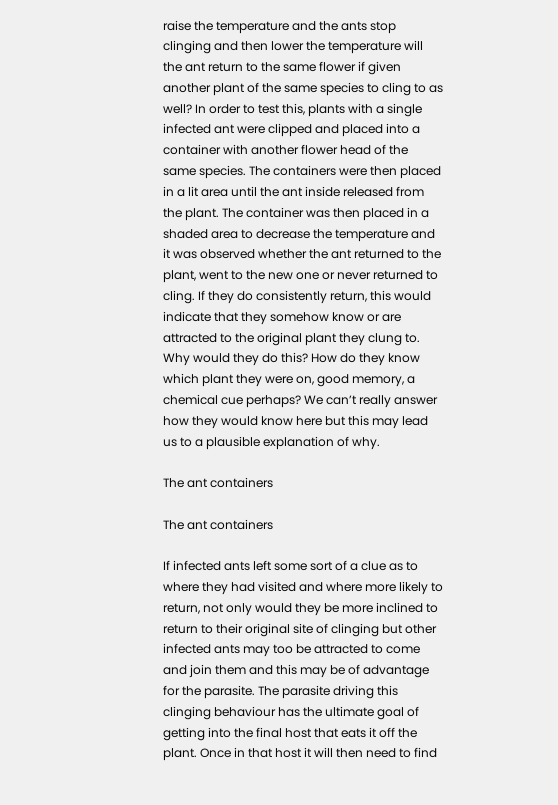raise the temperature and the ants stop clinging and then lower the temperature will the ant return to the same flower if given another plant of the same species to cling to as well? In order to test this, plants with a single infected ant were clipped and placed into a container with another flower head of the same species. The containers were then placed in a lit area until the ant inside released from the plant. The container was then placed in a shaded area to decrease the temperature and it was observed whether the ant returned to the plant, went to the new one or never returned to cling. If they do consistently return, this would indicate that they somehow know or are attracted to the original plant they clung to. Why would they do this? How do they know which plant they were on, good memory, a chemical cue perhaps? We can’t really answer how they would know here but this may lead us to a plausible explanation of why.

The ant containers

The ant containers

If infected ants left some sort of a clue as to where they had visited and where more likely to return, not only would they be more inclined to return to their original site of clinging but other infected ants may too be attracted to come and join them and this may be of advantage for the parasite. The parasite driving this clinging behaviour has the ultimate goal of getting into the final host that eats it off the plant. Once in that host it will then need to find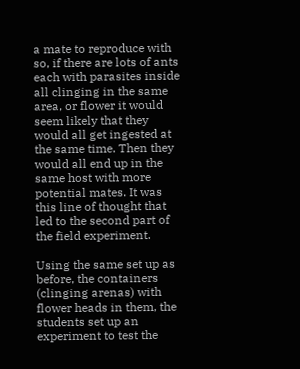a mate to reproduce with so, if there are lots of ants each with parasites inside all clinging in the same area, or flower it would seem likely that they would all get ingested at the same time. Then they would all end up in the same host with more potential mates. It was this line of thought that led to the second part of the field experiment.

Using the same set up as before, the containers (clinging arenas) with flower heads in them, the students set up an experiment to test the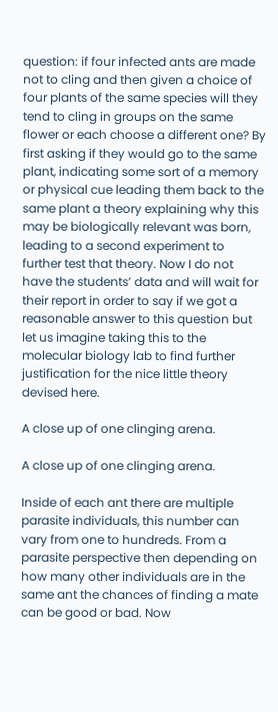question: if four infected ants are made not to cling and then given a choice of four plants of the same species will they tend to cling in groups on the same flower or each choose a different one? By first asking if they would go to the same plant, indicating some sort of a memory or physical cue leading them back to the same plant a theory explaining why this may be biologically relevant was born, leading to a second experiment to further test that theory. Now I do not have the students’ data and will wait for their report in order to say if we got a reasonable answer to this question but let us imagine taking this to the molecular biology lab to find further justification for the nice little theory devised here.

A close up of one clinging arena.

A close up of one clinging arena.

Inside of each ant there are multiple parasite individuals, this number can vary from one to hundreds. From a parasite perspective then depending on how many other individuals are in the same ant the chances of finding a mate can be good or bad. Now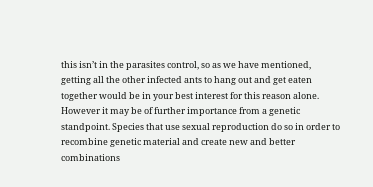this isn’t in the parasites control, so as we have mentioned, getting all the other infected ants to hang out and get eaten together would be in your best interest for this reason alone. However it may be of further importance from a genetic standpoint. Species that use sexual reproduction do so in order to recombine genetic material and create new and better combinations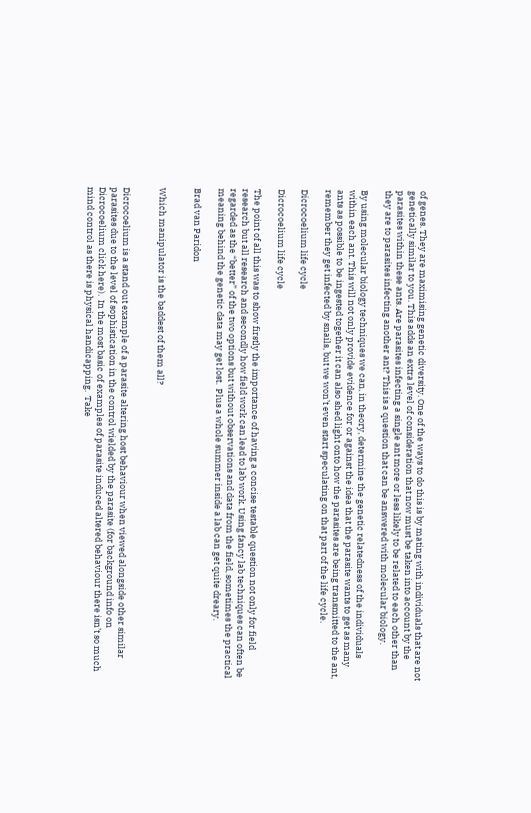of genes. They are maximising genetic diversity. One of the ways to do this is by mating with individuals that are not genetically similar to you. This adds an extra level of consideration that now must be taken into account by the parasites within these ants. Are parasites infecting a single ant more or less likely to be related to each other than they are to parasites infecting another ant? This is a question that can be answered with molecular biology.

By using molecular biology techniques we can, in theory, determine the genetic relatedness of the individuals within each ant. This will not only provide evidence for or against the idea that the parasite wants to get as many ants as possible to be ingested together it can also shed light onto how the parasites are being transmitted to the ant, remember they get infected by snails, but we won’t even start speculating on that part of the life cycle.

Dicrocoelium life cycle

Dicrocoelium life cycle

The point of all this was to show firstly the importance of having a concise testable question not only for field research but all research and secondly how field work can lead to lab work. Using fancy lab techniques can often be regarded as the “better” of the two options but without observations and data from the field, sometimes the practical meaning behind the genetic data may get lost.  Plus a whole summer inside a lab can get quite dreary.

Brad van Paridon


Which manipulator is the baddest of them all?


Dicrocoelium is a stand out example of a parasite altering host behaviour when viewed alongside other similar parasites due to the level of sophistication in the control wielded by the parasite (for background info on Dicrocoelium click here).  In the most basic of examples of parasite induced altered behaviour there isn’t so much mind control as there is physical handicapping.  Take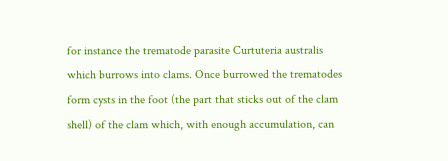for instance the trematode parasite Curtuteria australis which burrows into clams. Once burrowed the trematodes form cysts in the foot (the part that sticks out of the clam shell) of the clam which, with enough accumulation, can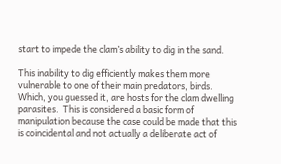start to impede the clam’s ability to dig in the sand.

This inability to dig efficiently makes them more vulnerable to one of their main predators, birds.  Which, you guessed it, are hosts for the clam dwelling parasites.  This is considered a basic form of manipulation because the case could be made that this is coincidental and not actually a deliberate act of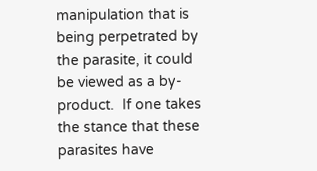manipulation that is being perpetrated by the parasite, it could be viewed as a by-product.  If one takes the stance that these parasites have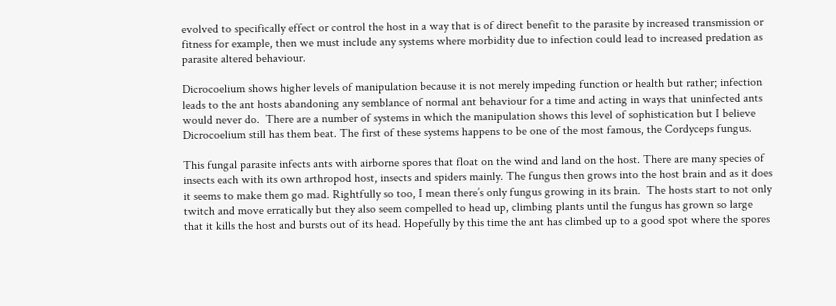evolved to specifically effect or control the host in a way that is of direct benefit to the parasite by increased transmission or fitness for example, then we must include any systems where morbidity due to infection could lead to increased predation as parasite altered behaviour.

Dicrocoelium shows higher levels of manipulation because it is not merely impeding function or health but rather; infection leads to the ant hosts abandoning any semblance of normal ant behaviour for a time and acting in ways that uninfected ants would never do.  There are a number of systems in which the manipulation shows this level of sophistication but I believe Dicrocoelium still has them beat. The first of these systems happens to be one of the most famous, the Cordyceps fungus.

This fungal parasite infects ants with airborne spores that float on the wind and land on the host. There are many species of insects each with its own arthropod host, insects and spiders mainly. The fungus then grows into the host brain and as it does it seems to make them go mad. Rightfully so too, I mean there’s only fungus growing in its brain.  The hosts start to not only twitch and move erratically but they also seem compelled to head up, climbing plants until the fungus has grown so large that it kills the host and bursts out of its head. Hopefully by this time the ant has climbed up to a good spot where the spores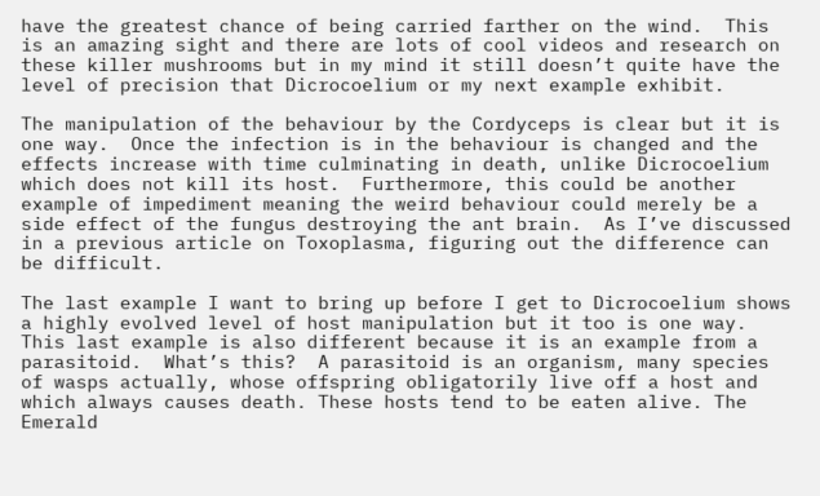have the greatest chance of being carried farther on the wind.  This is an amazing sight and there are lots of cool videos and research on these killer mushrooms but in my mind it still doesn’t quite have the level of precision that Dicrocoelium or my next example exhibit.

The manipulation of the behaviour by the Cordyceps is clear but it is one way.  Once the infection is in the behaviour is changed and the effects increase with time culminating in death, unlike Dicrocoelium which does not kill its host.  Furthermore, this could be another example of impediment meaning the weird behaviour could merely be a side effect of the fungus destroying the ant brain.  As I’ve discussed in a previous article on Toxoplasma, figuring out the difference can be difficult.

The last example I want to bring up before I get to Dicrocoelium shows a highly evolved level of host manipulation but it too is one way. This last example is also different because it is an example from a parasitoid.  What’s this?  A parasitoid is an organism, many species of wasps actually, whose offspring obligatorily live off a host and which always causes death. These hosts tend to be eaten alive. The Emerald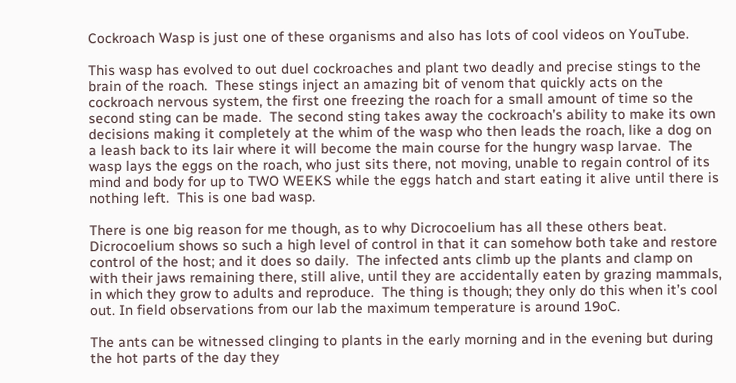Cockroach Wasp is just one of these organisms and also has lots of cool videos on YouTube.

This wasp has evolved to out duel cockroaches and plant two deadly and precise stings to the brain of the roach.  These stings inject an amazing bit of venom that quickly acts on the cockroach nervous system, the first one freezing the roach for a small amount of time so the second sting can be made.  The second sting takes away the cockroach’s ability to make its own decisions making it completely at the whim of the wasp who then leads the roach, like a dog on a leash back to its lair where it will become the main course for the hungry wasp larvae.  The wasp lays the eggs on the roach, who just sits there, not moving, unable to regain control of its mind and body for up to TWO WEEKS while the eggs hatch and start eating it alive until there is nothing left.  This is one bad wasp.

There is one big reason for me though, as to why Dicrocoelium has all these others beat.  Dicrocoelium shows so such a high level of control in that it can somehow both take and restore control of the host; and it does so daily.  The infected ants climb up the plants and clamp on with their jaws remaining there, still alive, until they are accidentally eaten by grazing mammals, in which they grow to adults and reproduce.  The thing is though; they only do this when it’s cool out. In field observations from our lab the maximum temperature is around 19oC.

The ants can be witnessed clinging to plants in the early morning and in the evening but during the hot parts of the day they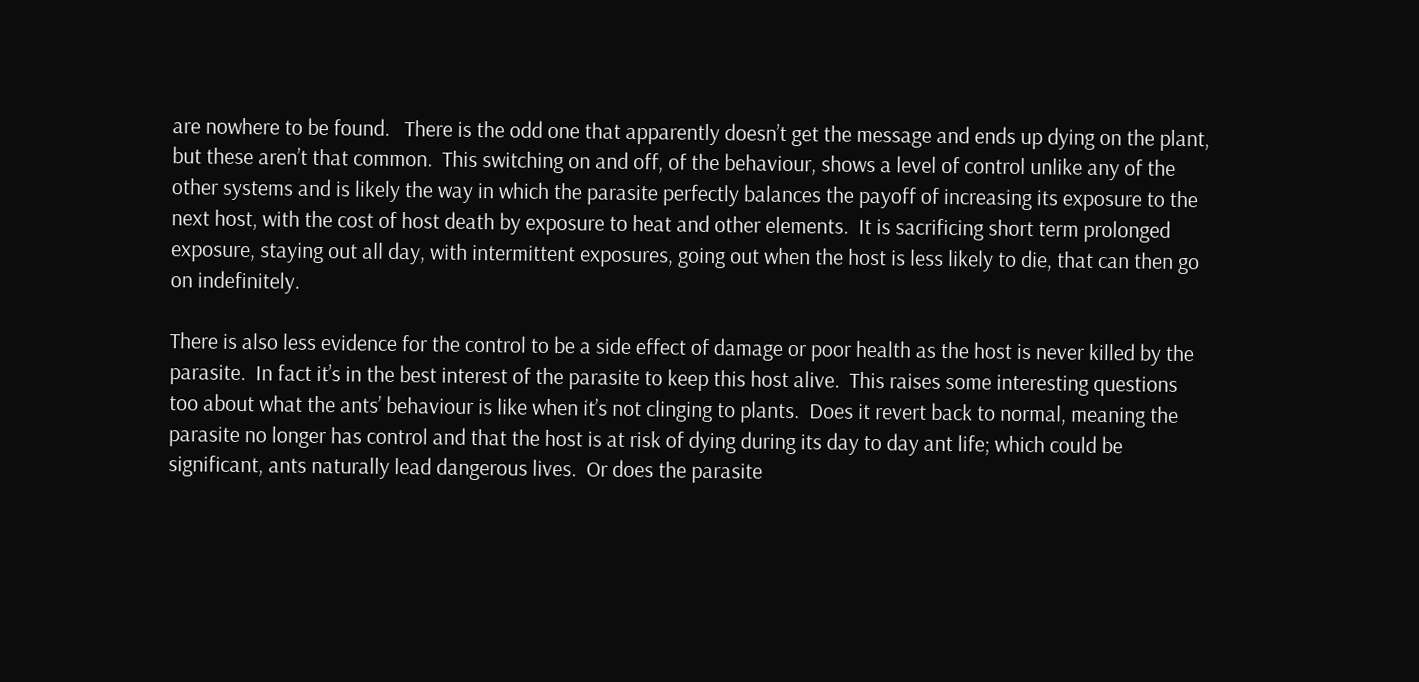are nowhere to be found.   There is the odd one that apparently doesn’t get the message and ends up dying on the plant, but these aren’t that common.  This switching on and off, of the behaviour, shows a level of control unlike any of the other systems and is likely the way in which the parasite perfectly balances the payoff of increasing its exposure to the next host, with the cost of host death by exposure to heat and other elements.  It is sacrificing short term prolonged exposure, staying out all day, with intermittent exposures, going out when the host is less likely to die, that can then go on indefinitely.

There is also less evidence for the control to be a side effect of damage or poor health as the host is never killed by the parasite.  In fact it’s in the best interest of the parasite to keep this host alive.  This raises some interesting questions too about what the ants’ behaviour is like when it’s not clinging to plants.  Does it revert back to normal, meaning the parasite no longer has control and that the host is at risk of dying during its day to day ant life; which could be significant, ants naturally lead dangerous lives.  Or does the parasite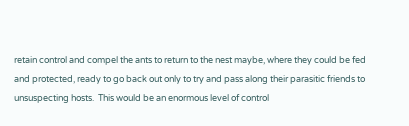retain control and compel the ants to return to the nest maybe, where they could be fed and protected, ready to go back out only to try and pass along their parasitic friends to unsuspecting hosts.  This would be an enormous level of control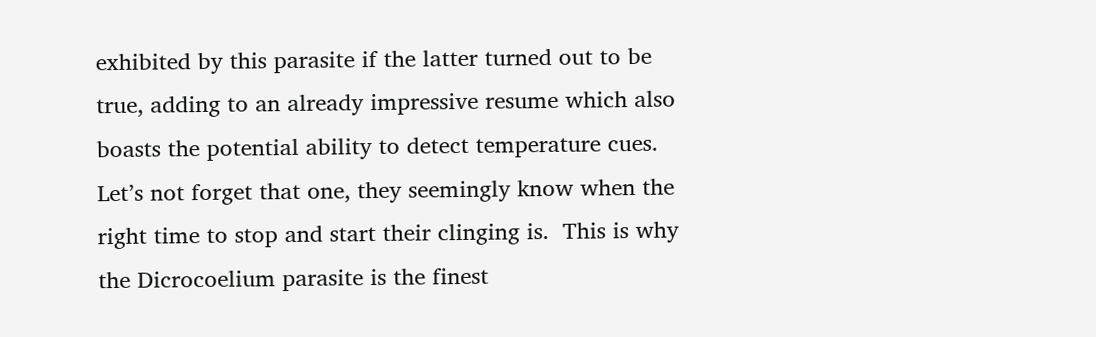exhibited by this parasite if the latter turned out to be true, adding to an already impressive resume which also boasts the potential ability to detect temperature cues.  Let’s not forget that one, they seemingly know when the right time to stop and start their clinging is.  This is why the Dicrocoelium parasite is the finest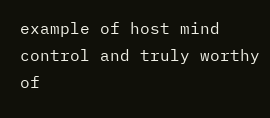example of host mind control and truly worthy of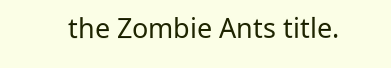the Zombie Ants title.